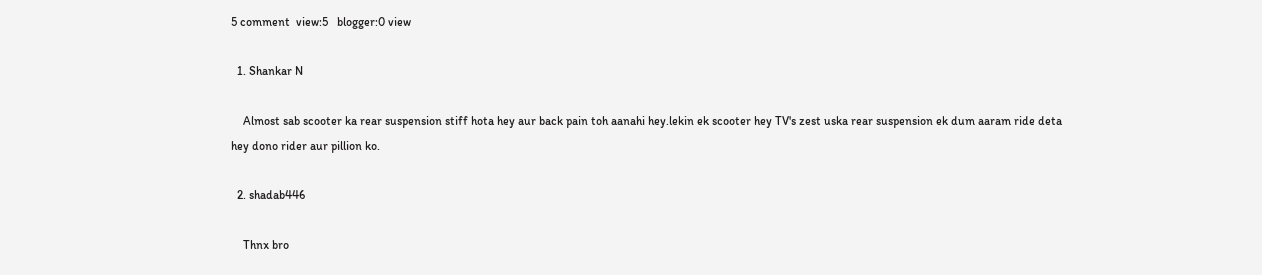5 comment  view:5   blogger:0 view

  1. Shankar N

    Almost sab scooter ka rear suspension stiff hota hey aur back pain toh aanahi hey.lekin ek scooter hey TV's zest uska rear suspension ek dum aaram ride deta hey dono rider aur pillion ko.

  2. shadab446

    Thnx bro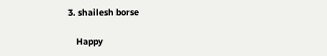3. shailesh borse

    Happy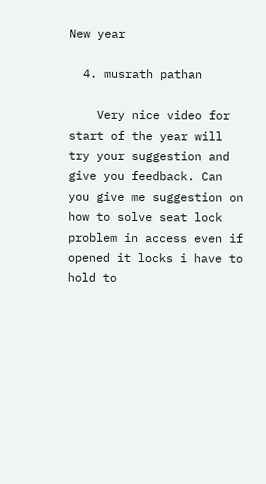New year

  4. musrath pathan

    Very nice video for start of the year will try your suggestion and give you feedback. Can you give me suggestion on how to solve seat lock problem in access even if opened it locks i have to hold to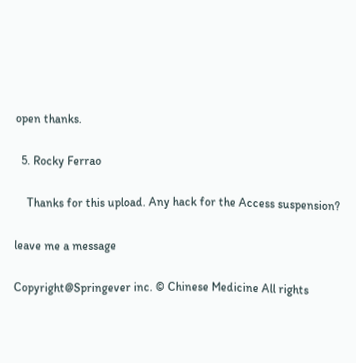open thanks.

  5. Rocky Ferrao

    Thanks for this upload. Any hack for the Access suspension?

leave me a message

Copyright@Springever inc. © Chinese Medicine All rights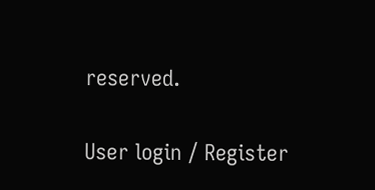reserved.

User login ⁄ Register